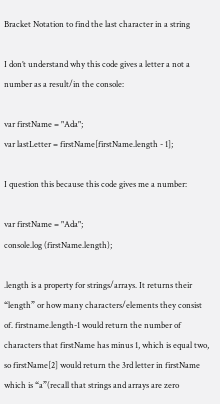Bracket Notation to find the last character in a string

I don’t understand why this code gives a letter a not a number as a result/in the console:

var firstName = "Ada";
var lastLetter = firstName[firstName.length - 1];

I question this because this code gives me a number:

var firstName = "Ada";
console.log (firstName.length);

.length is a property for strings/arrays. It returns their “length” or how many characters/elements they consist of. firstname.length-1 would return the number of characters that firstName has minus 1, which is equal two, so firstName[2] would return the 3rd letter in firstName which is “a”(recall that strings and arrays are zero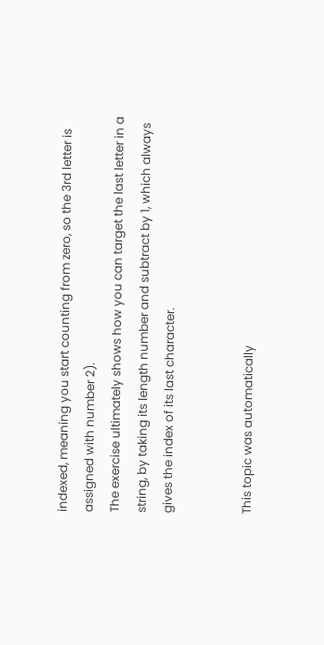indexed, meaning you start counting from zero, so the 3rd letter is assigned with number 2).
The exercise ultimately shows how you can target the last letter in a string, by taking its length number and subtract by 1, which always gives the index of its last character.


This topic was automatically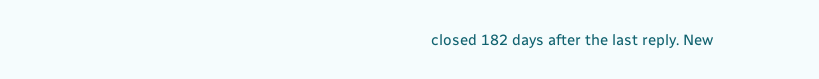closed 182 days after the last reply. New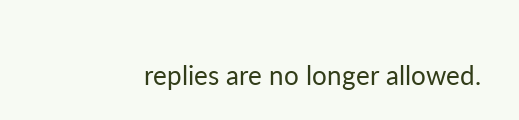replies are no longer allowed.